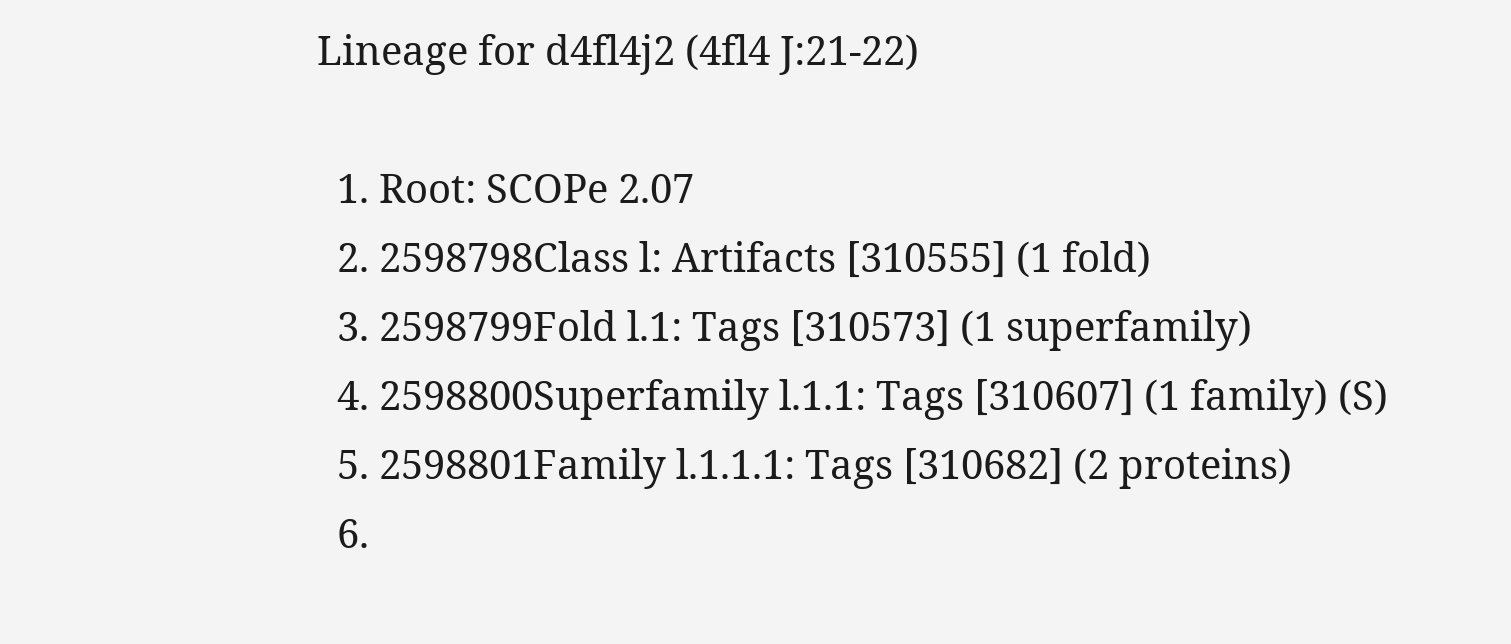Lineage for d4fl4j2 (4fl4 J:21-22)

  1. Root: SCOPe 2.07
  2. 2598798Class l: Artifacts [310555] (1 fold)
  3. 2598799Fold l.1: Tags [310573] (1 superfamily)
  4. 2598800Superfamily l.1.1: Tags [310607] (1 family) (S)
  5. 2598801Family l.1.1.1: Tags [310682] (2 proteins)
  6.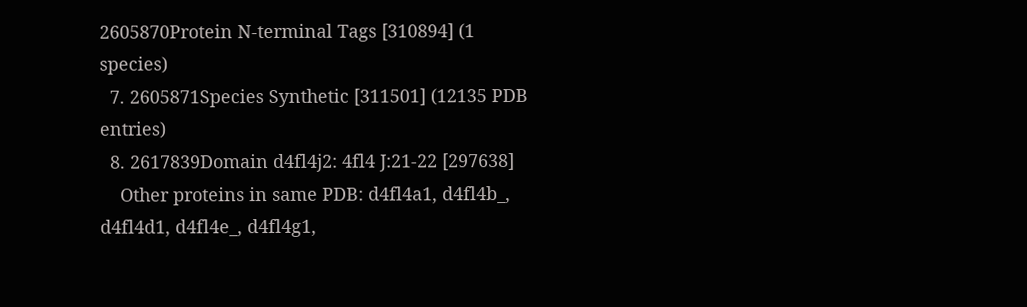2605870Protein N-terminal Tags [310894] (1 species)
  7. 2605871Species Synthetic [311501] (12135 PDB entries)
  8. 2617839Domain d4fl4j2: 4fl4 J:21-22 [297638]
    Other proteins in same PDB: d4fl4a1, d4fl4b_, d4fl4d1, d4fl4e_, d4fl4g1,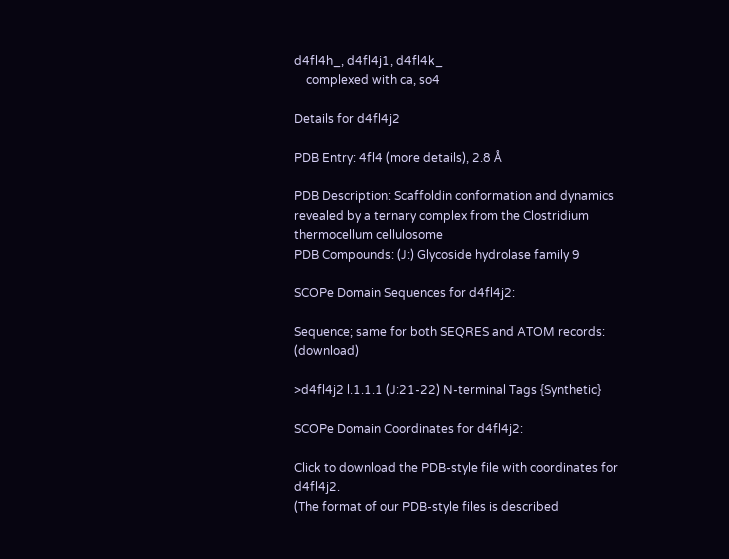d4fl4h_, d4fl4j1, d4fl4k_
    complexed with ca, so4

Details for d4fl4j2

PDB Entry: 4fl4 (more details), 2.8 Å

PDB Description: Scaffoldin conformation and dynamics revealed by a ternary complex from the Clostridium thermocellum cellulosome
PDB Compounds: (J:) Glycoside hydrolase family 9

SCOPe Domain Sequences for d4fl4j2:

Sequence; same for both SEQRES and ATOM records: (download)

>d4fl4j2 l.1.1.1 (J:21-22) N-terminal Tags {Synthetic}

SCOPe Domain Coordinates for d4fl4j2:

Click to download the PDB-style file with coordinates for d4fl4j2.
(The format of our PDB-style files is described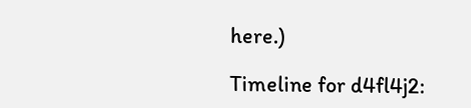here.)

Timeline for d4fl4j2: